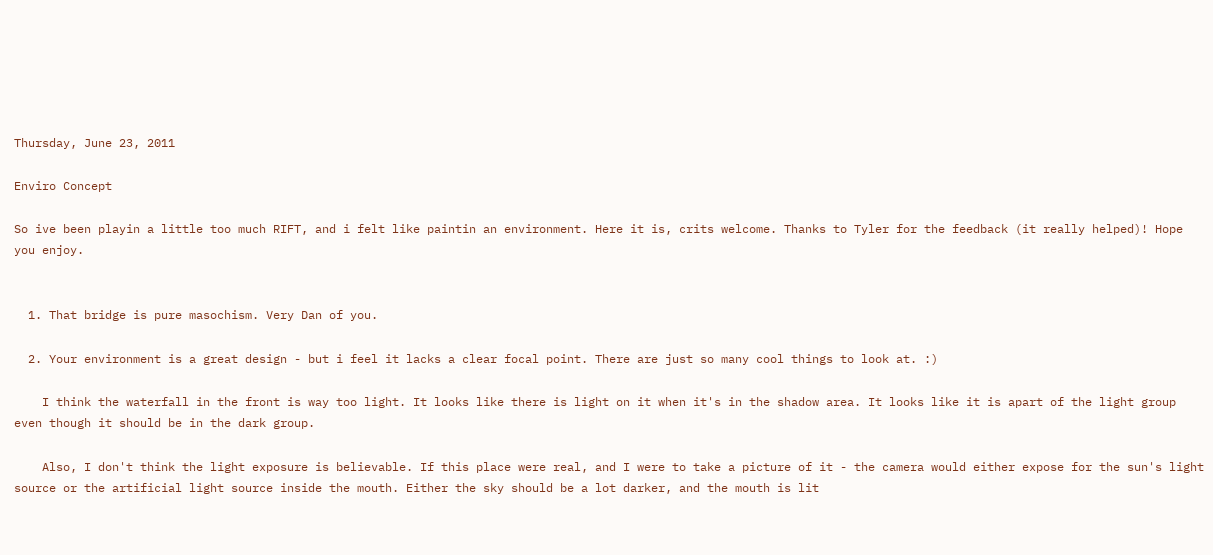Thursday, June 23, 2011

Enviro Concept

So ive been playin a little too much RIFT, and i felt like paintin an environment. Here it is, crits welcome. Thanks to Tyler for the feedback (it really helped)! Hope you enjoy.


  1. That bridge is pure masochism. Very Dan of you.

  2. Your environment is a great design - but i feel it lacks a clear focal point. There are just so many cool things to look at. :)

    I think the waterfall in the front is way too light. It looks like there is light on it when it's in the shadow area. It looks like it is apart of the light group even though it should be in the dark group.

    Also, I don't think the light exposure is believable. If this place were real, and I were to take a picture of it - the camera would either expose for the sun's light source or the artificial light source inside the mouth. Either the sky should be a lot darker, and the mouth is lit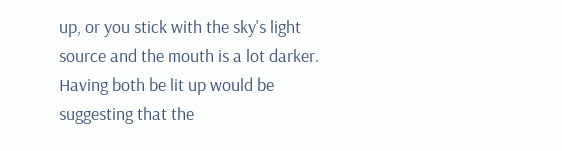up, or you stick with the sky's light source and the mouth is a lot darker. Having both be lit up would be suggesting that the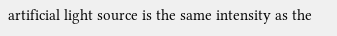artificial light source is the same intensity as the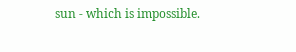sun - which is impossible.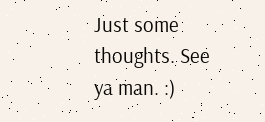Just some thoughts. See ya man. :)